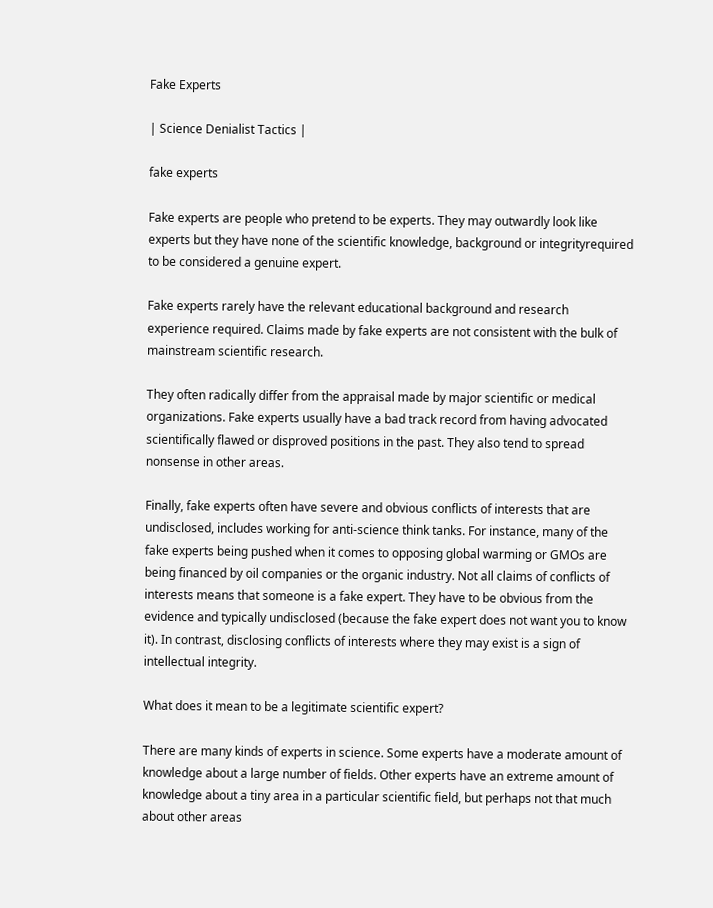Fake Experts

| Science Denialist Tactics |

fake experts

Fake experts are people who pretend to be experts. They may outwardly look like experts but they have none of the scientific knowledge, background or integrityrequired to be considered a genuine expert.

Fake experts rarely have the relevant educational background and research experience required. Claims made by fake experts are not consistent with the bulk of mainstream scientific research.

They often radically differ from the appraisal made by major scientific or medical organizations. Fake experts usually have a bad track record from having advocated scientifically flawed or disproved positions in the past. They also tend to spread nonsense in other areas.

Finally, fake experts often have severe and obvious conflicts of interests that are undisclosed, includes working for anti-science think tanks. For instance, many of the fake experts being pushed when it comes to opposing global warming or GMOs are being financed by oil companies or the organic industry. Not all claims of conflicts of interests means that someone is a fake expert. They have to be obvious from the evidence and typically undisclosed (because the fake expert does not want you to know it). In contrast, disclosing conflicts of interests where they may exist is a sign of intellectual integrity.

What does it mean to be a legitimate scientific expert?

There are many kinds of experts in science. Some experts have a moderate amount of knowledge about a large number of fields. Other experts have an extreme amount of knowledge about a tiny area in a particular scientific field, but perhaps not that much about other areas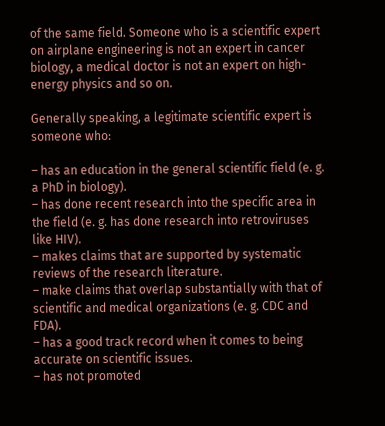of the same field. Someone who is a scientific expert on airplane engineering is not an expert in cancer biology, a medical doctor is not an expert on high-energy physics and so on.

Generally speaking, a legitimate scientific expert is someone who:

– has an education in the general scientific field (e. g. a PhD in biology).
– has done recent research into the specific area in the field (e. g. has done research into retroviruses like HIV).
– makes claims that are supported by systematic reviews of the research literature.
– make claims that overlap substantially with that of scientific and medical organizations (e. g. CDC and FDA).
– has a good track record when it comes to being accurate on scientific issues.
– has not promoted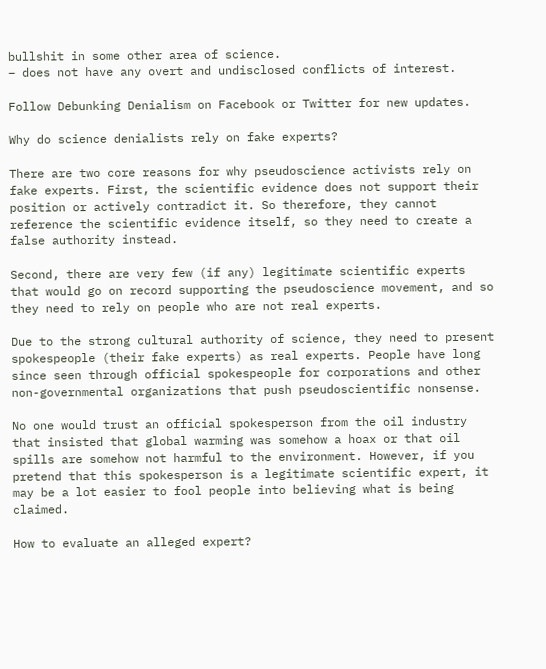bullshit in some other area of science.
– does not have any overt and undisclosed conflicts of interest.

Follow Debunking Denialism on Facebook or Twitter for new updates.

Why do science denialists rely on fake experts?

There are two core reasons for why pseudoscience activists rely on fake experts. First, the scientific evidence does not support their position or actively contradict it. So therefore, they cannot reference the scientific evidence itself, so they need to create a false authority instead.

Second, there are very few (if any) legitimate scientific experts that would go on record supporting the pseudoscience movement, and so they need to rely on people who are not real experts.

Due to the strong cultural authority of science, they need to present spokespeople (their fake experts) as real experts. People have long since seen through official spokespeople for corporations and other non-governmental organizations that push pseudoscientific nonsense.

No one would trust an official spokesperson from the oil industry that insisted that global warming was somehow a hoax or that oil spills are somehow not harmful to the environment. However, if you pretend that this spokesperson is a legitimate scientific expert, it may be a lot easier to fool people into believing what is being claimed.

How to evaluate an alleged expert?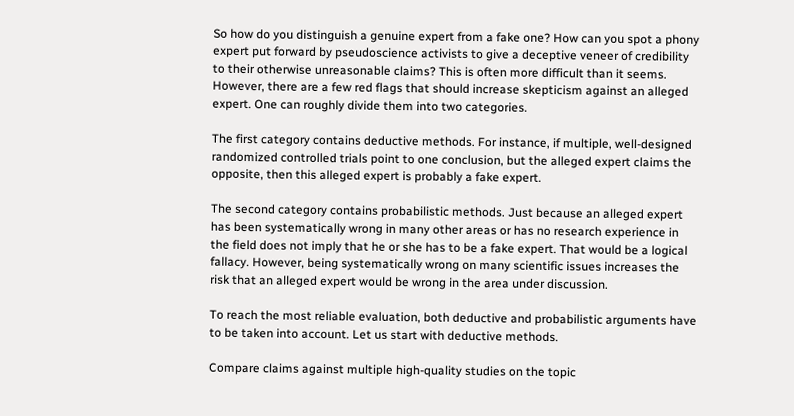So how do you distinguish a genuine expert from a fake one? How can you spot a phony expert put forward by pseudoscience activists to give a deceptive veneer of credibility to their otherwise unreasonable claims? This is often more difficult than it seems. However, there are a few red flags that should increase skepticism against an alleged expert. One can roughly divide them into two categories.

The first category contains deductive methods. For instance, if multiple, well-designed randomized controlled trials point to one conclusion, but the alleged expert claims the opposite, then this alleged expert is probably a fake expert.

The second category contains probabilistic methods. Just because an alleged expert has been systematically wrong in many other areas or has no research experience in the field does not imply that he or she has to be a fake expert. That would be a logical fallacy. However, being systematically wrong on many scientific issues increases the risk that an alleged expert would be wrong in the area under discussion.

To reach the most reliable evaluation, both deductive and probabilistic arguments have to be taken into account. Let us start with deductive methods.

Compare claims against multiple high-quality studies on the topic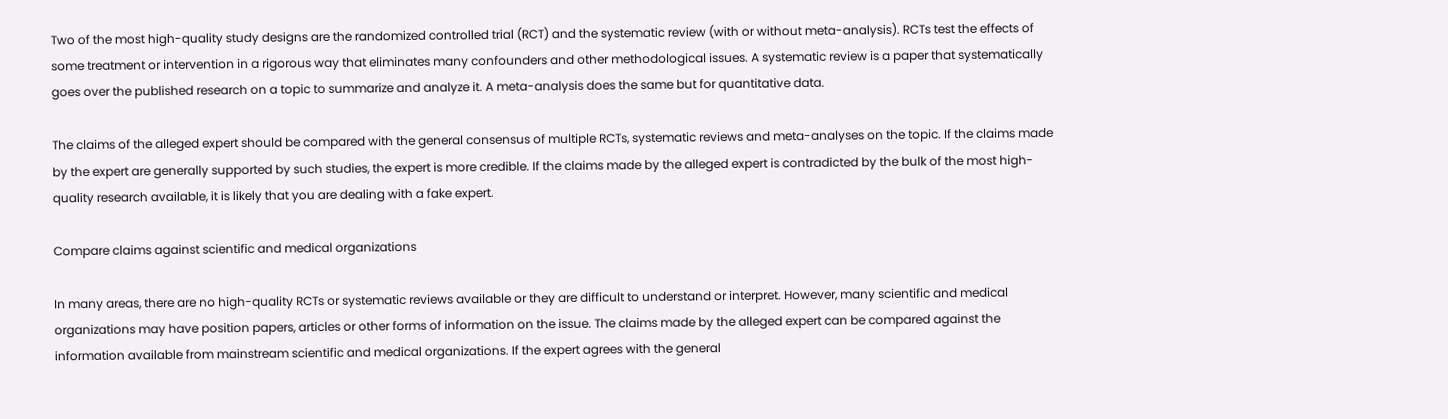Two of the most high-quality study designs are the randomized controlled trial (RCT) and the systematic review (with or without meta-analysis). RCTs test the effects of some treatment or intervention in a rigorous way that eliminates many confounders and other methodological issues. A systematic review is a paper that systematically goes over the published research on a topic to summarize and analyze it. A meta-analysis does the same but for quantitative data.

The claims of the alleged expert should be compared with the general consensus of multiple RCTs, systematic reviews and meta-analyses on the topic. If the claims made by the expert are generally supported by such studies, the expert is more credible. If the claims made by the alleged expert is contradicted by the bulk of the most high-quality research available, it is likely that you are dealing with a fake expert.

Compare claims against scientific and medical organizations

In many areas, there are no high-quality RCTs or systematic reviews available or they are difficult to understand or interpret. However, many scientific and medical organizations may have position papers, articles or other forms of information on the issue. The claims made by the alleged expert can be compared against the information available from mainstream scientific and medical organizations. If the expert agrees with the general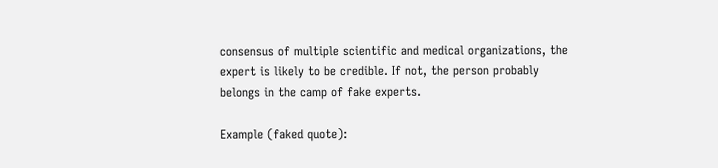consensus of multiple scientific and medical organizations, the expert is likely to be credible. If not, the person probably belongs in the camp of fake experts.

Example (faked quote):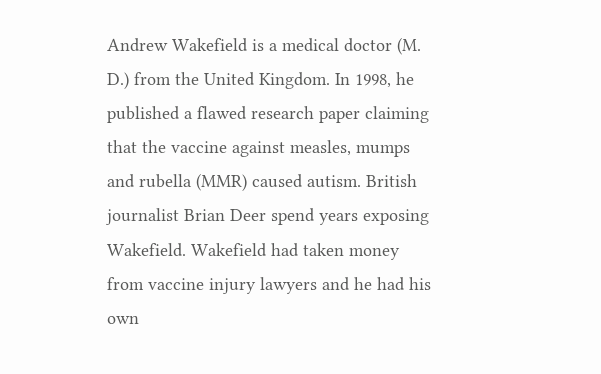Andrew Wakefield is a medical doctor (M. D.) from the United Kingdom. In 1998, he published a flawed research paper claiming that the vaccine against measles, mumps and rubella (MMR) caused autism. British journalist Brian Deer spend years exposing Wakefield. Wakefield had taken money from vaccine injury lawyers and he had his own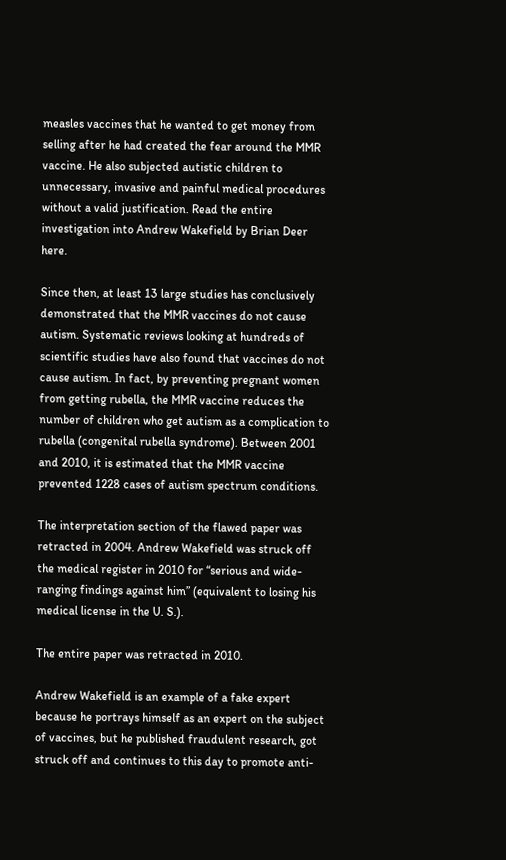measles vaccines that he wanted to get money from selling after he had created the fear around the MMR vaccine. He also subjected autistic children to unnecessary, invasive and painful medical procedures without a valid justification. Read the entire investigation into Andrew Wakefield by Brian Deer here.

Since then, at least 13 large studies has conclusively demonstrated that the MMR vaccines do not cause autism. Systematic reviews looking at hundreds of scientific studies have also found that vaccines do not cause autism. In fact, by preventing pregnant women from getting rubella, the MMR vaccine reduces the number of children who get autism as a complication to rubella (congenital rubella syndrome). Between 2001 and 2010, it is estimated that the MMR vaccine prevented 1228 cases of autism spectrum conditions.

The interpretation section of the flawed paper was retracted in 2004. Andrew Wakefield was struck off the medical register in 2010 for “serious and wide-ranging findings against him” (equivalent to losing his medical license in the U. S.).

The entire paper was retracted in 2010.

Andrew Wakefield is an example of a fake expert because he portrays himself as an expert on the subject of vaccines, but he published fraudulent research, got struck off and continues to this day to promote anti-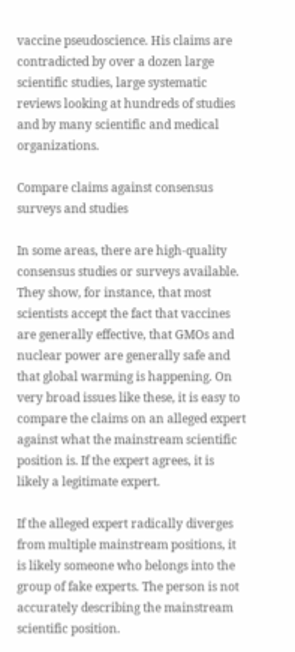vaccine pseudoscience. His claims are contradicted by over a dozen large scientific studies, large systematic reviews looking at hundreds of studies and by many scientific and medical organizations.

Compare claims against consensus surveys and studies

In some areas, there are high-quality consensus studies or surveys available. They show, for instance, that most scientists accept the fact that vaccines are generally effective, that GMOs and nuclear power are generally safe and that global warming is happening. On very broad issues like these, it is easy to compare the claims on an alleged expert against what the mainstream scientific position is. If the expert agrees, it is likely a legitimate expert.

If the alleged expert radically diverges from multiple mainstream positions, it is likely someone who belongs into the group of fake experts. The person is not accurately describing the mainstream scientific position.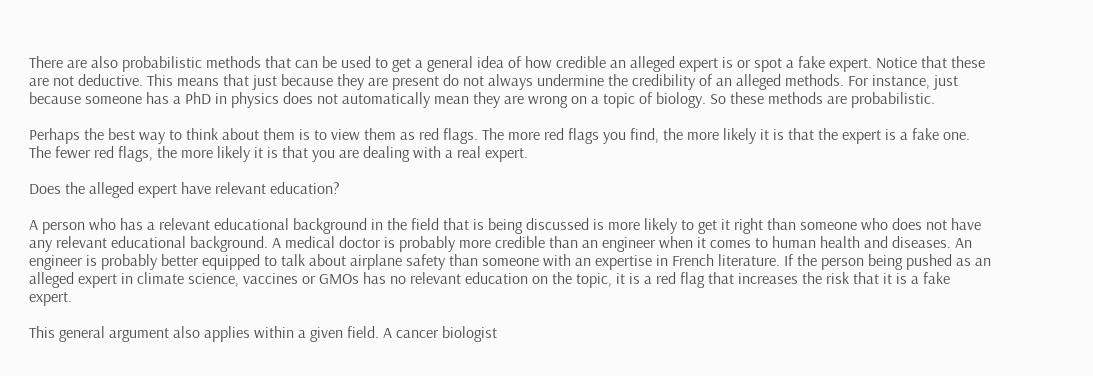There are also probabilistic methods that can be used to get a general idea of how credible an alleged expert is or spot a fake expert. Notice that these are not deductive. This means that just because they are present do not always undermine the credibility of an alleged methods. For instance, just because someone has a PhD in physics does not automatically mean they are wrong on a topic of biology. So these methods are probabilistic.

Perhaps the best way to think about them is to view them as red flags. The more red flags you find, the more likely it is that the expert is a fake one. The fewer red flags, the more likely it is that you are dealing with a real expert.

Does the alleged expert have relevant education?

A person who has a relevant educational background in the field that is being discussed is more likely to get it right than someone who does not have any relevant educational background. A medical doctor is probably more credible than an engineer when it comes to human health and diseases. An engineer is probably better equipped to talk about airplane safety than someone with an expertise in French literature. If the person being pushed as an alleged expert in climate science, vaccines or GMOs has no relevant education on the topic, it is a red flag that increases the risk that it is a fake expert.

This general argument also applies within a given field. A cancer biologist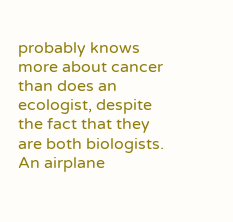probably knows more about cancer than does an ecologist, despite the fact that they are both biologists. An airplane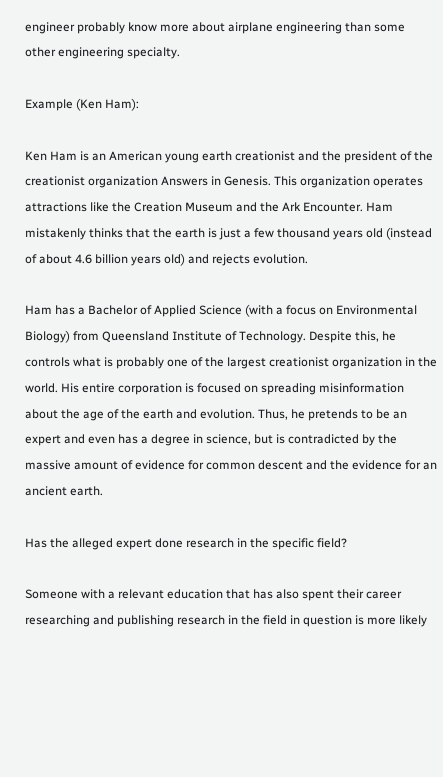engineer probably know more about airplane engineering than some other engineering specialty.

Example (Ken Ham):

Ken Ham is an American young earth creationist and the president of the creationist organization Answers in Genesis. This organization operates attractions like the Creation Museum and the Ark Encounter. Ham mistakenly thinks that the earth is just a few thousand years old (instead of about 4.6 billion years old) and rejects evolution.

Ham has a Bachelor of Applied Science (with a focus on Environmental Biology) from Queensland Institute of Technology. Despite this, he controls what is probably one of the largest creationist organization in the world. His entire corporation is focused on spreading misinformation about the age of the earth and evolution. Thus, he pretends to be an expert and even has a degree in science, but is contradicted by the massive amount of evidence for common descent and the evidence for an ancient earth.

Has the alleged expert done research in the specific field?

Someone with a relevant education that has also spent their career researching and publishing research in the field in question is more likely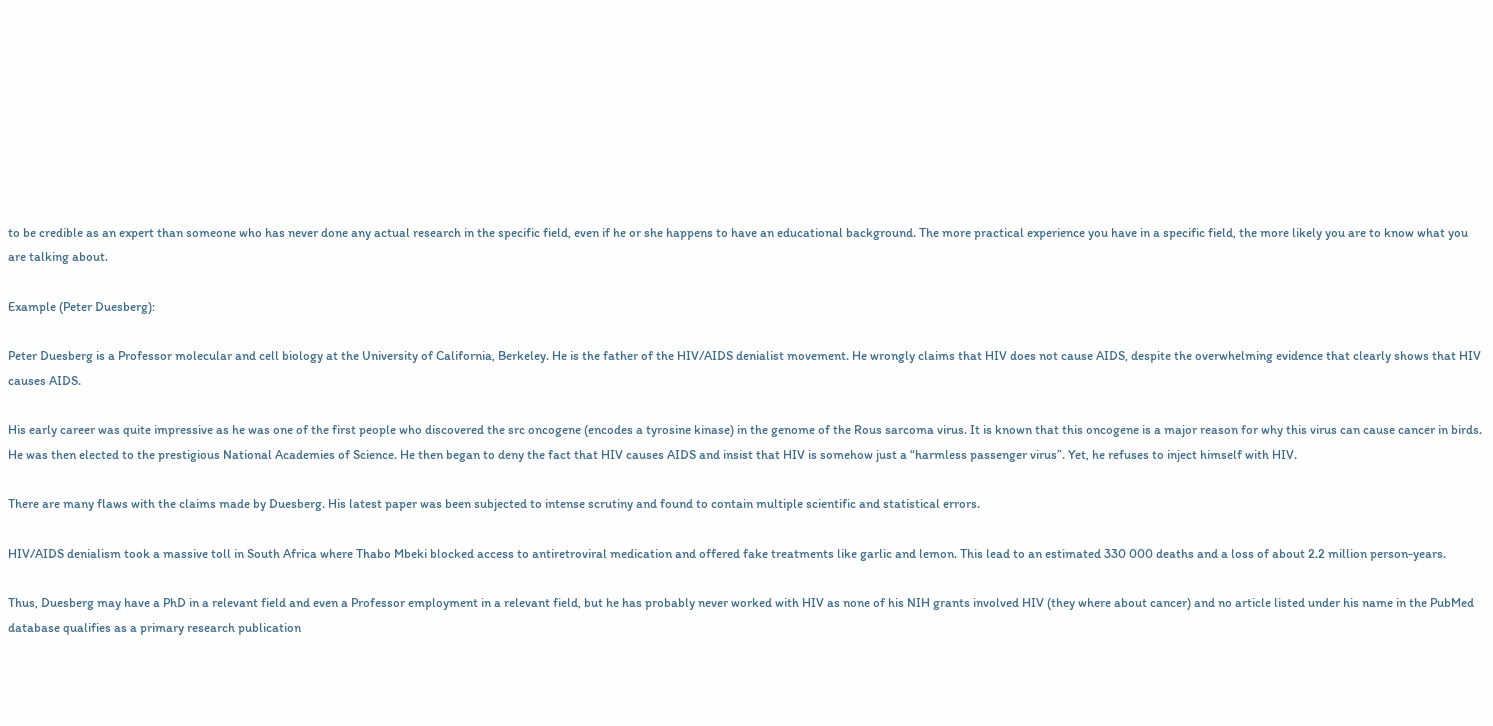to be credible as an expert than someone who has never done any actual research in the specific field, even if he or she happens to have an educational background. The more practical experience you have in a specific field, the more likely you are to know what you are talking about.

Example (Peter Duesberg):

Peter Duesberg is a Professor molecular and cell biology at the University of California, Berkeley. He is the father of the HIV/AIDS denialist movement. He wrongly claims that HIV does not cause AIDS, despite the overwhelming evidence that clearly shows that HIV causes AIDS.

His early career was quite impressive as he was one of the first people who discovered the src oncogene (encodes a tyrosine kinase) in the genome of the Rous sarcoma virus. It is known that this oncogene is a major reason for why this virus can cause cancer in birds. He was then elected to the prestigious National Academies of Science. He then began to deny the fact that HIV causes AIDS and insist that HIV is somehow just a “harmless passenger virus”. Yet, he refuses to inject himself with HIV.

There are many flaws with the claims made by Duesberg. His latest paper was been subjected to intense scrutiny and found to contain multiple scientific and statistical errors.

HIV/AIDS denialism took a massive toll in South Africa where Thabo Mbeki blocked access to antiretroviral medication and offered fake treatments like garlic and lemon. This lead to an estimated 330 000 deaths and a loss of about 2.2 million person-years.

Thus, Duesberg may have a PhD in a relevant field and even a Professor employment in a relevant field, but he has probably never worked with HIV as none of his NIH grants involved HIV (they where about cancer) and no article listed under his name in the PubMed database qualifies as a primary research publication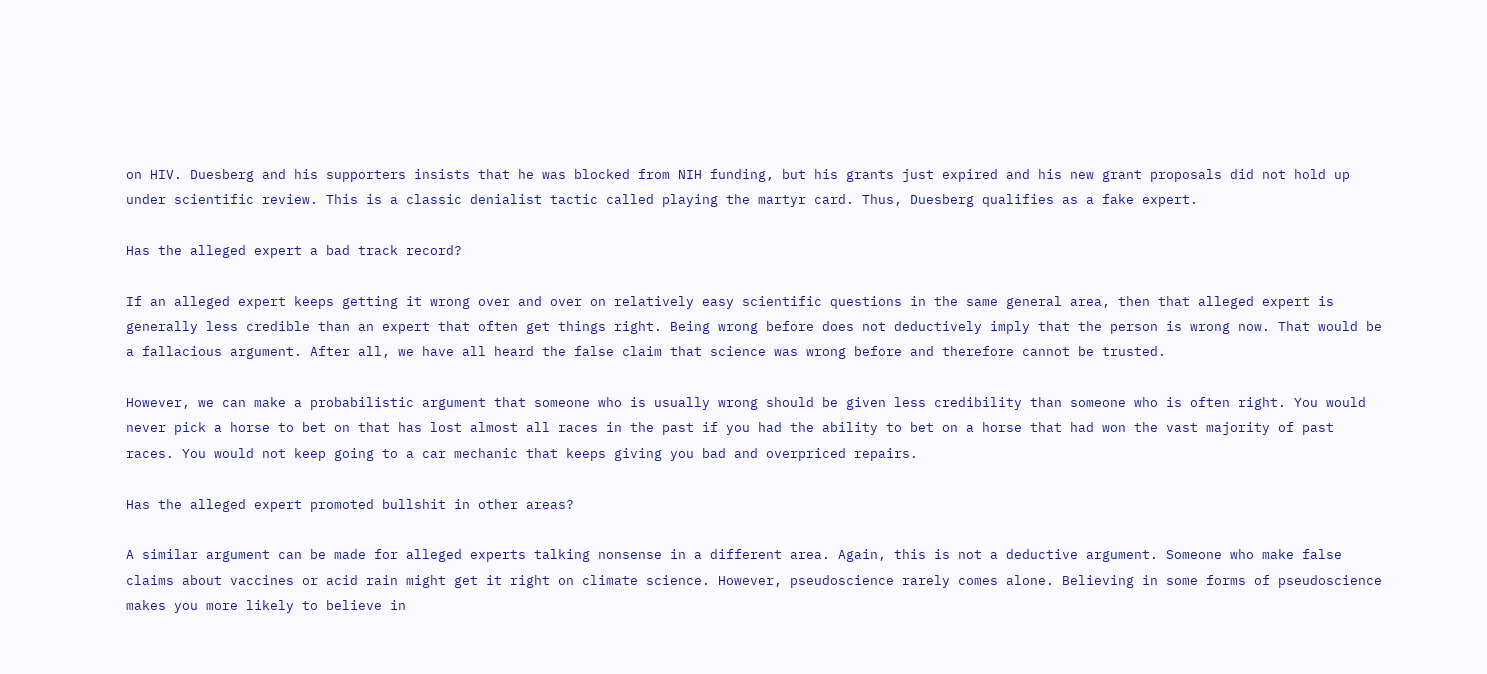on HIV. Duesberg and his supporters insists that he was blocked from NIH funding, but his grants just expired and his new grant proposals did not hold up under scientific review. This is a classic denialist tactic called playing the martyr card. Thus, Duesberg qualifies as a fake expert.

Has the alleged expert a bad track record?

If an alleged expert keeps getting it wrong over and over on relatively easy scientific questions in the same general area, then that alleged expert is generally less credible than an expert that often get things right. Being wrong before does not deductively imply that the person is wrong now. That would be a fallacious argument. After all, we have all heard the false claim that science was wrong before and therefore cannot be trusted.

However, we can make a probabilistic argument that someone who is usually wrong should be given less credibility than someone who is often right. You would never pick a horse to bet on that has lost almost all races in the past if you had the ability to bet on a horse that had won the vast majority of past races. You would not keep going to a car mechanic that keeps giving you bad and overpriced repairs.

Has the alleged expert promoted bullshit in other areas?

A similar argument can be made for alleged experts talking nonsense in a different area. Again, this is not a deductive argument. Someone who make false claims about vaccines or acid rain might get it right on climate science. However, pseudoscience rarely comes alone. Believing in some forms of pseudoscience makes you more likely to believe in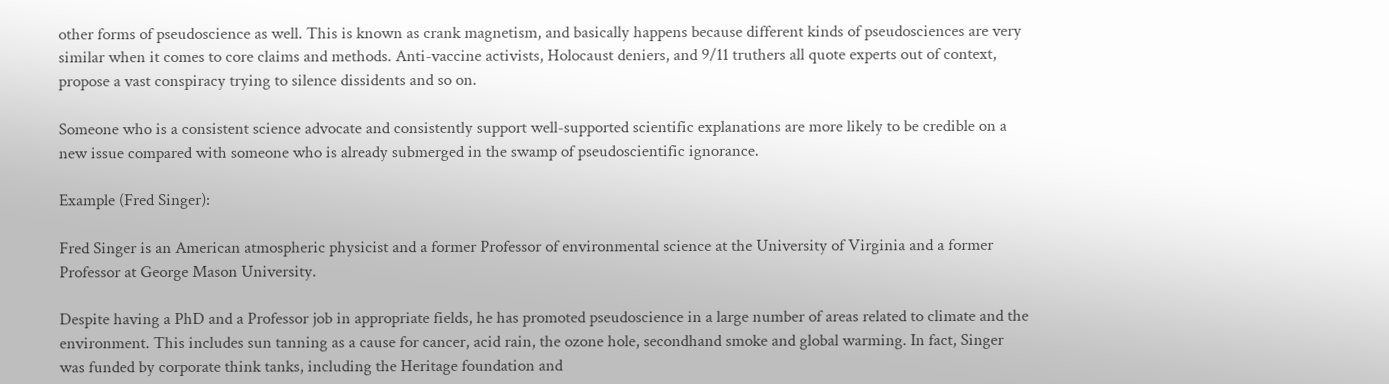other forms of pseudoscience as well. This is known as crank magnetism, and basically happens because different kinds of pseudosciences are very similar when it comes to core claims and methods. Anti-vaccine activists, Holocaust deniers, and 9/11 truthers all quote experts out of context, propose a vast conspiracy trying to silence dissidents and so on.

Someone who is a consistent science advocate and consistently support well-supported scientific explanations are more likely to be credible on a new issue compared with someone who is already submerged in the swamp of pseudoscientific ignorance.

Example (Fred Singer):

Fred Singer is an American atmospheric physicist and a former Professor of environmental science at the University of Virginia and a former Professor at George Mason University.

Despite having a PhD and a Professor job in appropriate fields, he has promoted pseudoscience in a large number of areas related to climate and the environment. This includes sun tanning as a cause for cancer, acid rain, the ozone hole, secondhand smoke and global warming. In fact, Singer was funded by corporate think tanks, including the Heritage foundation and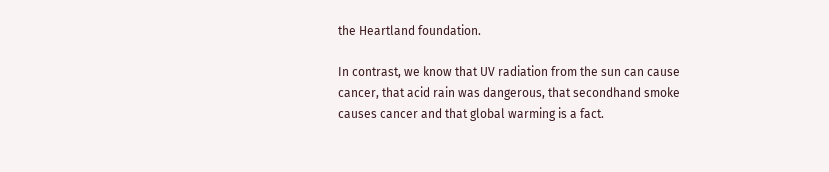the Heartland foundation.

In contrast, we know that UV radiation from the sun can cause cancer, that acid rain was dangerous, that secondhand smoke causes cancer and that global warming is a fact.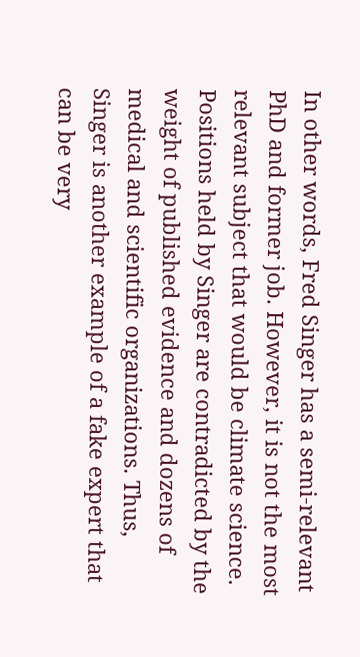In other words, Fred Singer has a semi-relevant PhD and former job. However, it is not the most relevant subject that would be climate science. Positions held by Singer are contradicted by the weight of published evidence and dozens of medical and scientific organizations. Thus, Singer is another example of a fake expert that can be very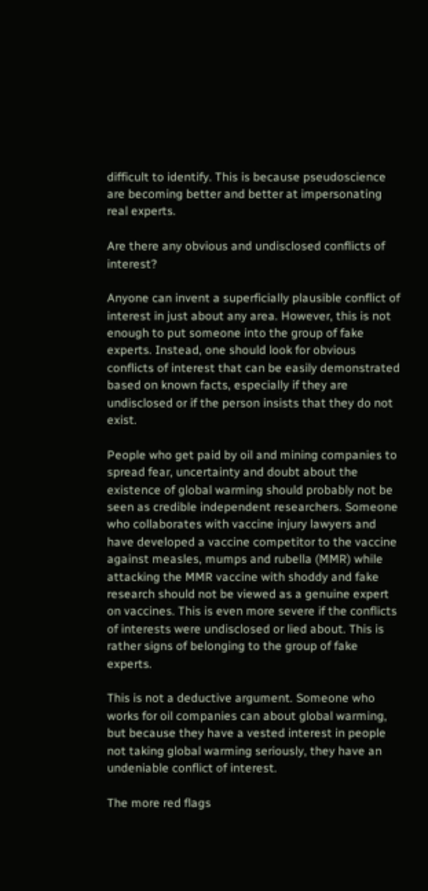difficult to identify. This is because pseudoscience are becoming better and better at impersonating real experts.

Are there any obvious and undisclosed conflicts of interest?

Anyone can invent a superficially plausible conflict of interest in just about any area. However, this is not enough to put someone into the group of fake experts. Instead, one should look for obvious conflicts of interest that can be easily demonstrated based on known facts, especially if they are undisclosed or if the person insists that they do not exist.

People who get paid by oil and mining companies to spread fear, uncertainty and doubt about the existence of global warming should probably not be seen as credible independent researchers. Someone who collaborates with vaccine injury lawyers and have developed a vaccine competitor to the vaccine against measles, mumps and rubella (MMR) while attacking the MMR vaccine with shoddy and fake research should not be viewed as a genuine expert on vaccines. This is even more severe if the conflicts of interests were undisclosed or lied about. This is rather signs of belonging to the group of fake experts.

This is not a deductive argument. Someone who works for oil companies can about global warming, but because they have a vested interest in people not taking global warming seriously, they have an undeniable conflict of interest.

The more red flags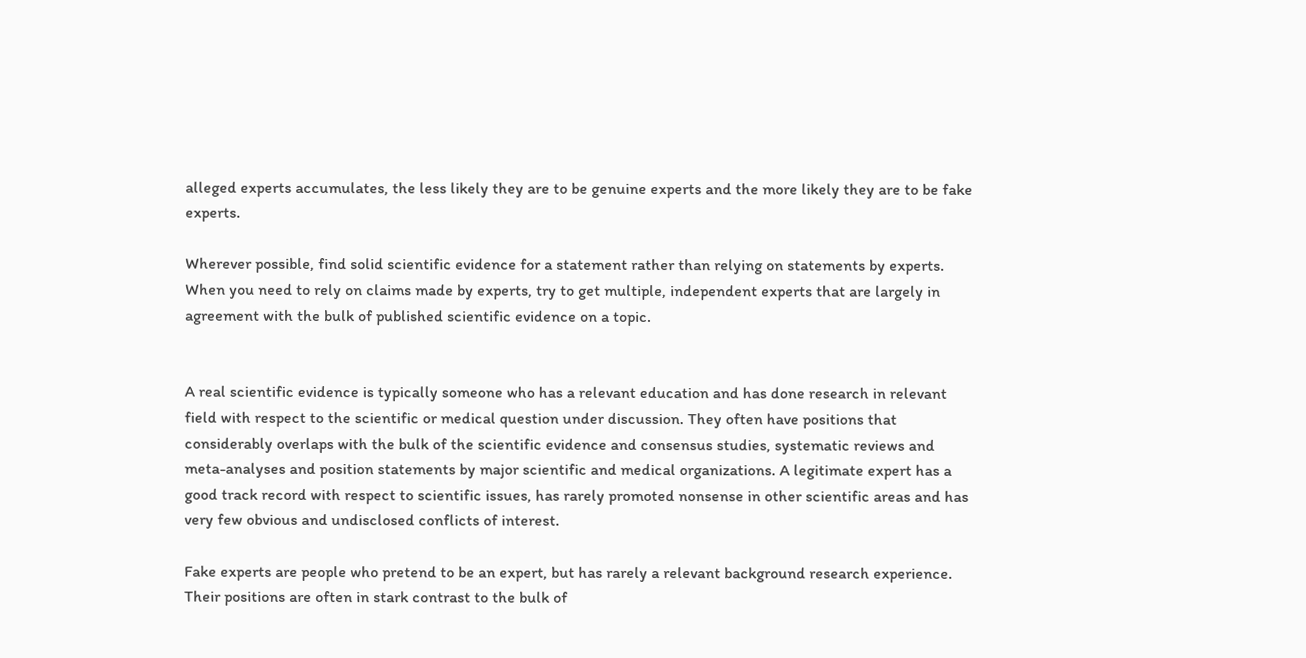alleged experts accumulates, the less likely they are to be genuine experts and the more likely they are to be fake experts.

Wherever possible, find solid scientific evidence for a statement rather than relying on statements by experts. When you need to rely on claims made by experts, try to get multiple, independent experts that are largely in agreement with the bulk of published scientific evidence on a topic.


A real scientific evidence is typically someone who has a relevant education and has done research in relevant field with respect to the scientific or medical question under discussion. They often have positions that considerably overlaps with the bulk of the scientific evidence and consensus studies, systematic reviews and meta-analyses and position statements by major scientific and medical organizations. A legitimate expert has a good track record with respect to scientific issues, has rarely promoted nonsense in other scientific areas and has very few obvious and undisclosed conflicts of interest.

Fake experts are people who pretend to be an expert, but has rarely a relevant background research experience. Their positions are often in stark contrast to the bulk of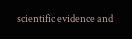scientific evidence and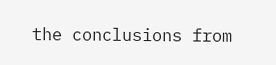the conclusions from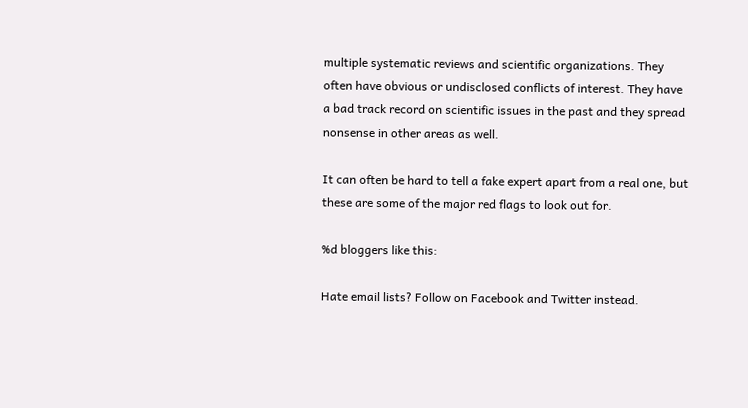multiple systematic reviews and scientific organizations. They often have obvious or undisclosed conflicts of interest. They have a bad track record on scientific issues in the past and they spread nonsense in other areas as well.

It can often be hard to tell a fake expert apart from a real one, but these are some of the major red flags to look out for.

%d bloggers like this:

Hate email lists? Follow on Facebook and Twitter instead.